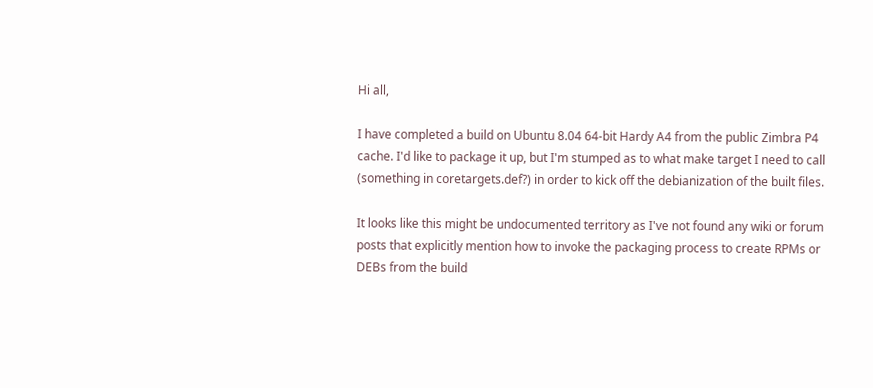Hi all,

I have completed a build on Ubuntu 8.04 64-bit Hardy A4 from the public Zimbra P4 cache. I'd like to package it up, but I'm stumped as to what make target I need to call (something in coretargets.def?) in order to kick off the debianization of the built files.

It looks like this might be undocumented territory as I've not found any wiki or forum posts that explicitly mention how to invoke the packaging process to create RPMs or DEBs from the build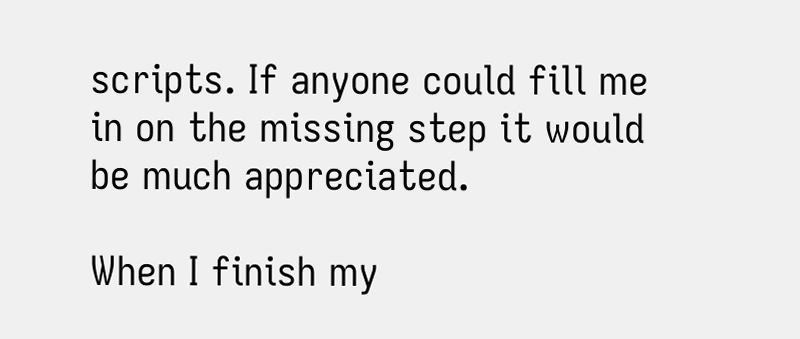scripts. If anyone could fill me in on the missing step it would be much appreciated.

When I finish my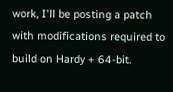work, I'll be posting a patch with modifications required to build on Hardy + 64-bit.